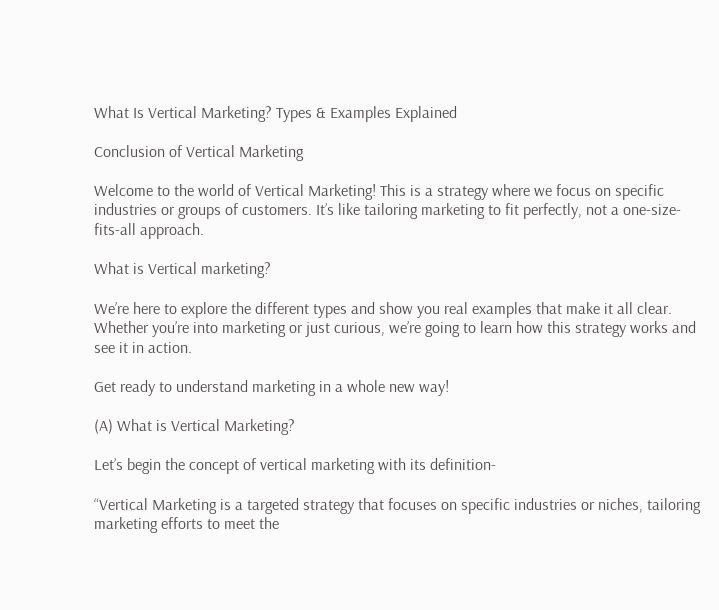What Is Vertical Marketing? Types & Examples Explained

Conclusion of Vertical Marketing

Welcome to the world of Vertical Marketing! This is a strategy where we focus on specific industries or groups of customers. It’s like tailoring marketing to fit perfectly, not a one-size-fits-all approach.

What is Vertical marketing?

We’re here to explore the different types and show you real examples that make it all clear. Whether you’re into marketing or just curious, we’re going to learn how this strategy works and see it in action.

Get ready to understand marketing in a whole new way!

(A) What is Vertical Marketing?

Let’s begin the concept of vertical marketing with its definition-

“Vertical Marketing is a targeted strategy that focuses on specific industries or niches, tailoring marketing efforts to meet the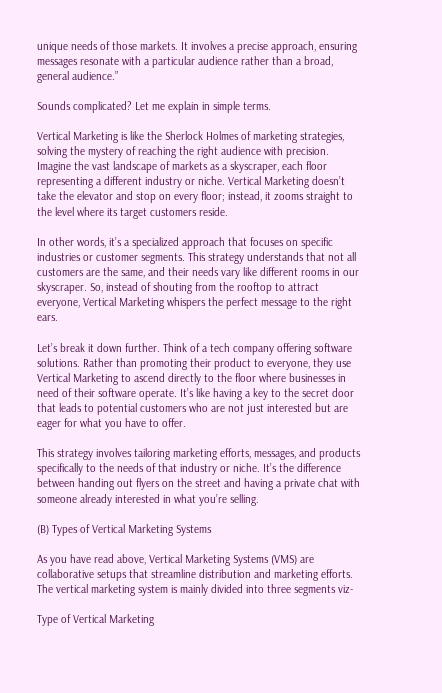unique needs of those markets. It involves a precise approach, ensuring messages resonate with a particular audience rather than a broad, general audience.”

Sounds complicated? Let me explain in simple terms.

Vertical Marketing is like the Sherlock Holmes of marketing strategies, solving the mystery of reaching the right audience with precision. Imagine the vast landscape of markets as a skyscraper, each floor representing a different industry or niche. Vertical Marketing doesn’t take the elevator and stop on every floor; instead, it zooms straight to the level where its target customers reside.

In other words, it’s a specialized approach that focuses on specific industries or customer segments. This strategy understands that not all customers are the same, and their needs vary like different rooms in our skyscraper. So, instead of shouting from the rooftop to attract everyone, Vertical Marketing whispers the perfect message to the right ears.

Let’s break it down further. Think of a tech company offering software solutions. Rather than promoting their product to everyone, they use Vertical Marketing to ascend directly to the floor where businesses in need of their software operate. It’s like having a key to the secret door that leads to potential customers who are not just interested but are eager for what you have to offer.

This strategy involves tailoring marketing efforts, messages, and products specifically to the needs of that industry or niche. It’s the difference between handing out flyers on the street and having a private chat with someone already interested in what you’re selling.

(B) Types of Vertical Marketing Systems

As you have read above, Vertical Marketing Systems (VMS) are collaborative setups that streamline distribution and marketing efforts. The vertical marketing system is mainly divided into three segments viz-

Type of Vertical Marketing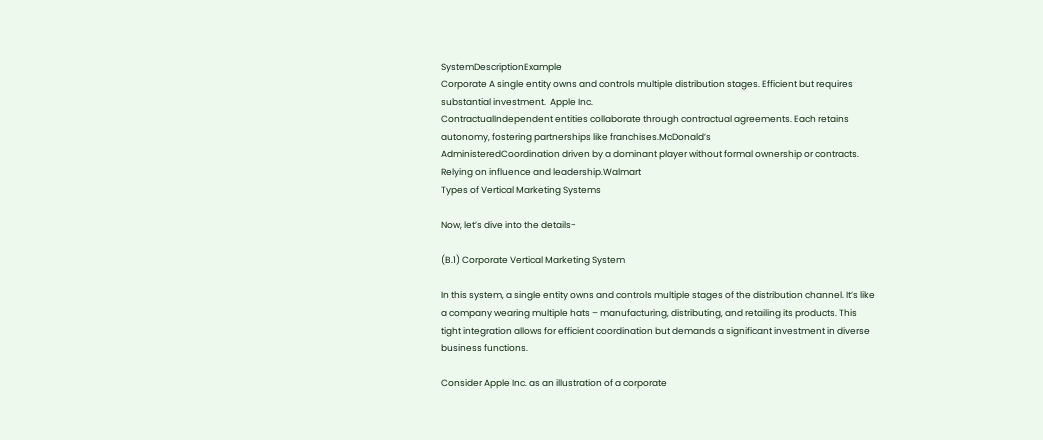SystemDescriptionExample
Corporate A single entity owns and controls multiple distribution stages. Efficient but requires substantial investment.  Apple Inc.
ContractualIndependent entities collaborate through contractual agreements. Each retains autonomy, fostering partnerships like franchises.McDonald’s
AdministeredCoordination driven by a dominant player without formal ownership or contracts. Relying on influence and leadership.Walmart
Types of Vertical Marketing Systems

Now, let’s dive into the details-

(B.1) Corporate Vertical Marketing System

In this system, a single entity owns and controls multiple stages of the distribution channel. It’s like a company wearing multiple hats – manufacturing, distributing, and retailing its products. This tight integration allows for efficient coordination but demands a significant investment in diverse business functions.

Consider Apple Inc. as an illustration of a corporate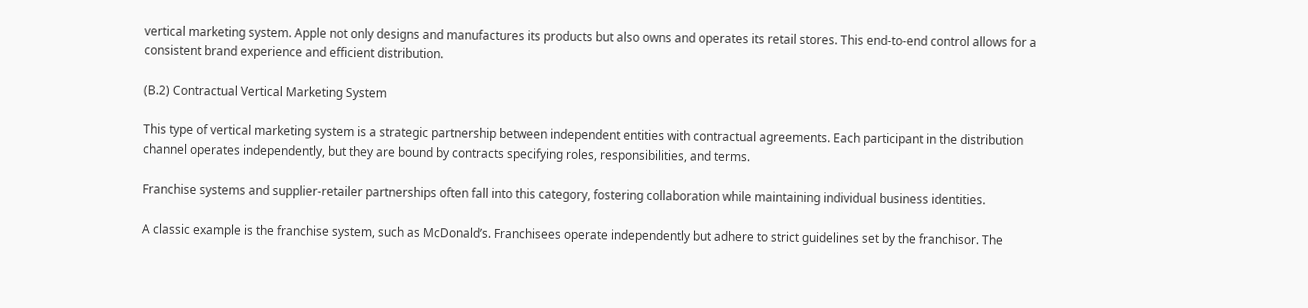vertical marketing system. Apple not only designs and manufactures its products but also owns and operates its retail stores. This end-to-end control allows for a consistent brand experience and efficient distribution.

(B.2) Contractual Vertical Marketing System

This type of vertical marketing system is a strategic partnership between independent entities with contractual agreements. Each participant in the distribution channel operates independently, but they are bound by contracts specifying roles, responsibilities, and terms.

Franchise systems and supplier-retailer partnerships often fall into this category, fostering collaboration while maintaining individual business identities.

A classic example is the franchise system, such as McDonald’s. Franchisees operate independently but adhere to strict guidelines set by the franchisor. The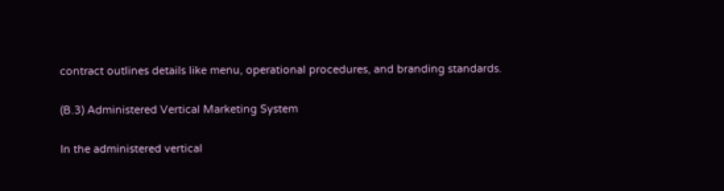contract outlines details like menu, operational procedures, and branding standards.

(B.3) Administered Vertical Marketing System

In the administered vertical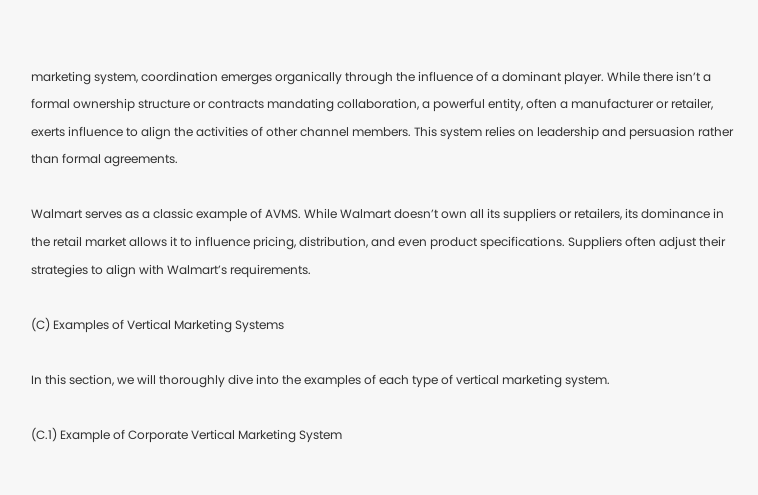marketing system, coordination emerges organically through the influence of a dominant player. While there isn’t a formal ownership structure or contracts mandating collaboration, a powerful entity, often a manufacturer or retailer, exerts influence to align the activities of other channel members. This system relies on leadership and persuasion rather than formal agreements.

Walmart serves as a classic example of AVMS. While Walmart doesn’t own all its suppliers or retailers, its dominance in the retail market allows it to influence pricing, distribution, and even product specifications. Suppliers often adjust their strategies to align with Walmart’s requirements.

(C) Examples of Vertical Marketing Systems

In this section, we will thoroughly dive into the examples of each type of vertical marketing system.

(C.1) Example of Corporate Vertical Marketing System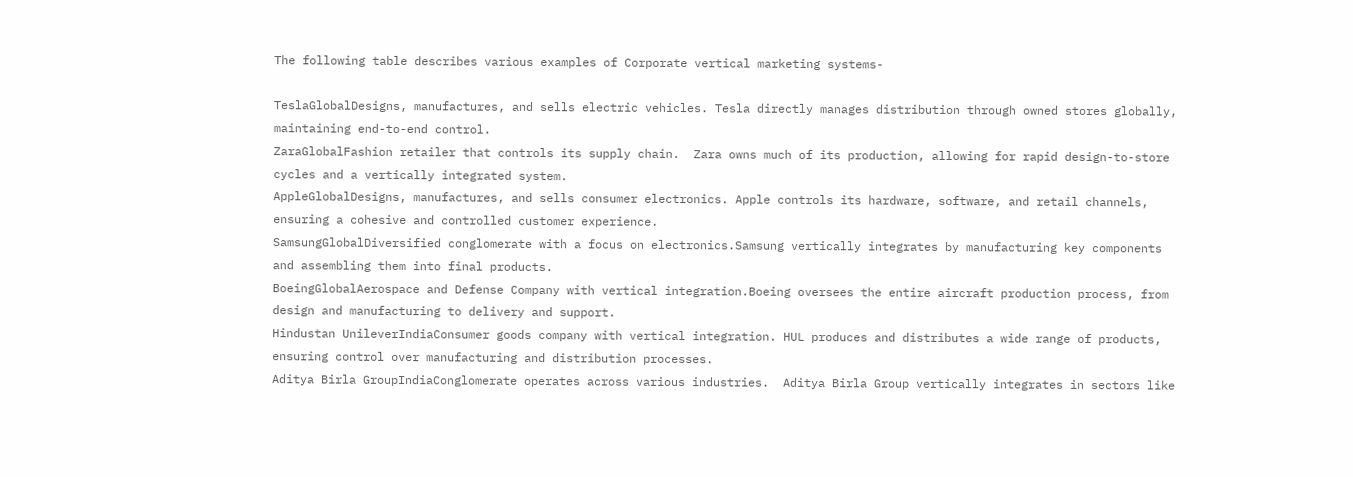The following table describes various examples of Corporate vertical marketing systems-

TeslaGlobalDesigns, manufactures, and sells electric vehicles. Tesla directly manages distribution through owned stores globally, maintaining end-to-end control.
ZaraGlobalFashion retailer that controls its supply chain.  Zara owns much of its production, allowing for rapid design-to-store cycles and a vertically integrated system.
AppleGlobalDesigns, manufactures, and sells consumer electronics. Apple controls its hardware, software, and retail channels, ensuring a cohesive and controlled customer experience.
SamsungGlobalDiversified conglomerate with a focus on electronics.Samsung vertically integrates by manufacturing key components and assembling them into final products.
BoeingGlobalAerospace and Defense Company with vertical integration.Boeing oversees the entire aircraft production process, from design and manufacturing to delivery and support.
Hindustan UnileverIndiaConsumer goods company with vertical integration. HUL produces and distributes a wide range of products, ensuring control over manufacturing and distribution processes.
Aditya Birla GroupIndiaConglomerate operates across various industries.  Aditya Birla Group vertically integrates in sectors like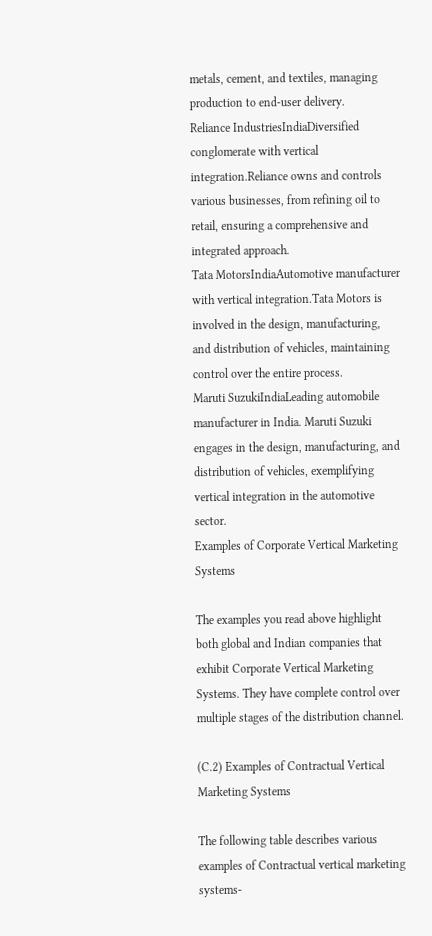metals, cement, and textiles, managing production to end-user delivery.
Reliance IndustriesIndiaDiversified conglomerate with vertical integration.Reliance owns and controls various businesses, from refining oil to retail, ensuring a comprehensive and integrated approach.
Tata MotorsIndiaAutomotive manufacturer with vertical integration.Tata Motors is involved in the design, manufacturing, and distribution of vehicles, maintaining control over the entire process.
Maruti SuzukiIndiaLeading automobile manufacturer in India. Maruti Suzuki engages in the design, manufacturing, and distribution of vehicles, exemplifying vertical integration in the automotive sector.
Examples of Corporate Vertical Marketing Systems

The examples you read above highlight both global and Indian companies that exhibit Corporate Vertical Marketing Systems. They have complete control over multiple stages of the distribution channel.

(C.2) Examples of Contractual Vertical Marketing Systems

The following table describes various examples of Contractual vertical marketing systems-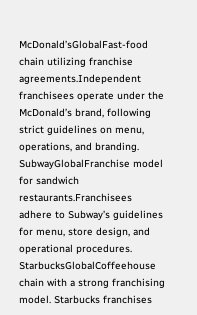McDonald’sGlobalFast-food chain utilizing franchise agreements.Independent franchisees operate under the McDonald’s brand, following strict guidelines on menu, operations, and branding.
SubwayGlobalFranchise model for sandwich restaurants.Franchisees adhere to Subway’s guidelines for menu, store design, and operational procedures.
StarbucksGlobalCoffeehouse chain with a strong franchising model. Starbucks franchises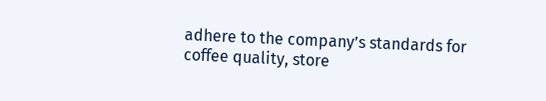adhere to the company’s standards for coffee quality, store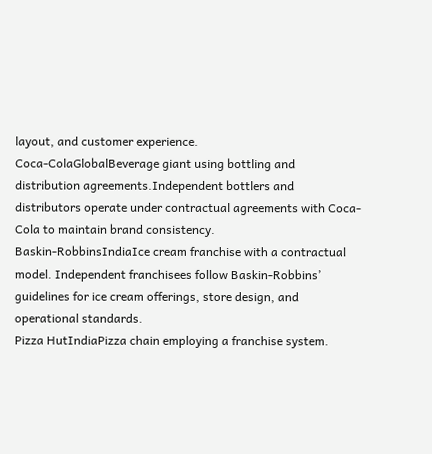layout, and customer experience.
Coca-ColaGlobalBeverage giant using bottling and distribution agreements.Independent bottlers and distributors operate under contractual agreements with Coca-Cola to maintain brand consistency.
Baskin-RobbinsIndiaIce cream franchise with a contractual model. Independent franchisees follow Baskin-Robbins’ guidelines for ice cream offerings, store design, and operational standards.
Pizza HutIndiaPizza chain employing a franchise system.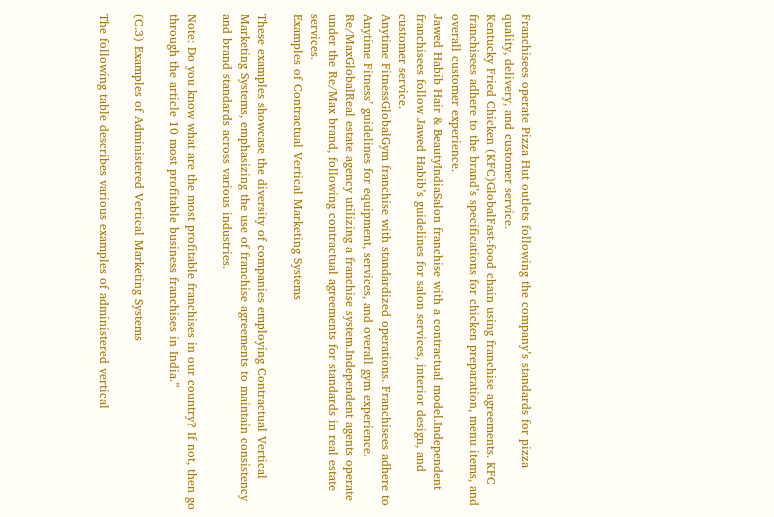Franchisees operate Pizza Hut outlets following the company’s standards for pizza quality, delivery, and customer service.
Kentucky Fried Chicken (KFC)GlobalFast-food chain using franchise agreements. KFC franchisees adhere to the brand’s specifications for chicken preparation, menu items, and overall customer experience.
Jawed Habib Hair & BeautyIndiaSalon franchise with a contractual model.Independent franchisees follow Jawed Habib’s guidelines for salon services, interior design, and customer service.
Anytime FitnessGlobalGym franchise with standardized operations. Franchisees adhere to Anytime Fitness’ guidelines for equipment, services, and overall gym experience.
Re/MaxGlobalReal estate agency utilizing a franchise system.Independent agents operate under the Re/Max brand, following contractual agreements for standards in real estate services.
Examples of Contractual Vertical Marketing Systems

These examples showcase the diversity of companies employing Contractual Vertical Marketing Systems, emphasizing the use of franchise agreements to maintain consistency and brand standards across various industries.

Note: Do you know what are the most profitable franchises in our country? If not, then go through the article 10 most profitable business franchises in India.”

(C.3) Examples of Administered Vertical Marketing Systems

The following table describes various examples of administered vertical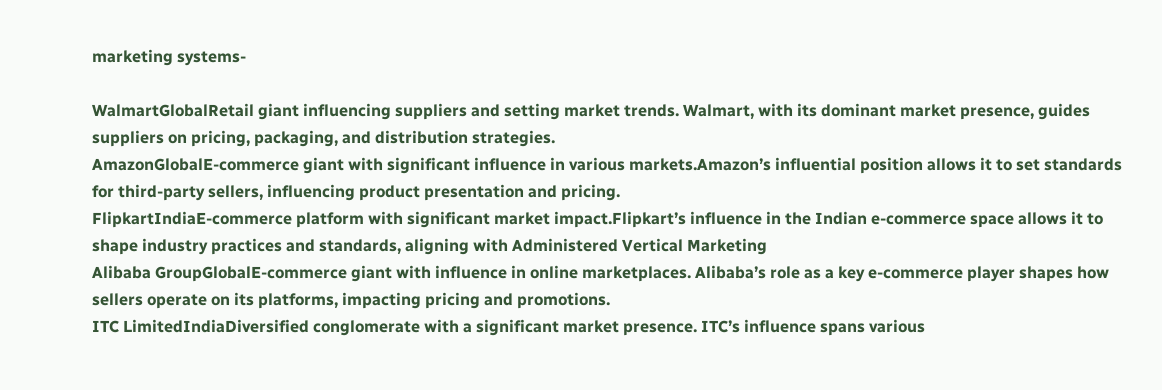marketing systems-

WalmartGlobalRetail giant influencing suppliers and setting market trends. Walmart, with its dominant market presence, guides suppliers on pricing, packaging, and distribution strategies.
AmazonGlobalE-commerce giant with significant influence in various markets.Amazon’s influential position allows it to set standards for third-party sellers, influencing product presentation and pricing.
FlipkartIndiaE-commerce platform with significant market impact.Flipkart’s influence in the Indian e-commerce space allows it to shape industry practices and standards, aligning with Administered Vertical Marketing
Alibaba GroupGlobalE-commerce giant with influence in online marketplaces. Alibaba’s role as a key e-commerce player shapes how sellers operate on its platforms, impacting pricing and promotions.
ITC LimitedIndiaDiversified conglomerate with a significant market presence. ITC’s influence spans various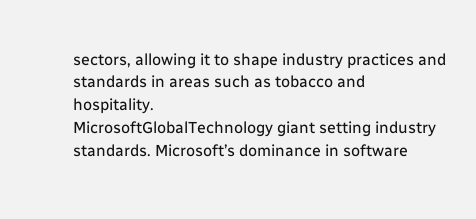sectors, allowing it to shape industry practices and standards in areas such as tobacco and hospitality.
MicrosoftGlobalTechnology giant setting industry standards. Microsoft’s dominance in software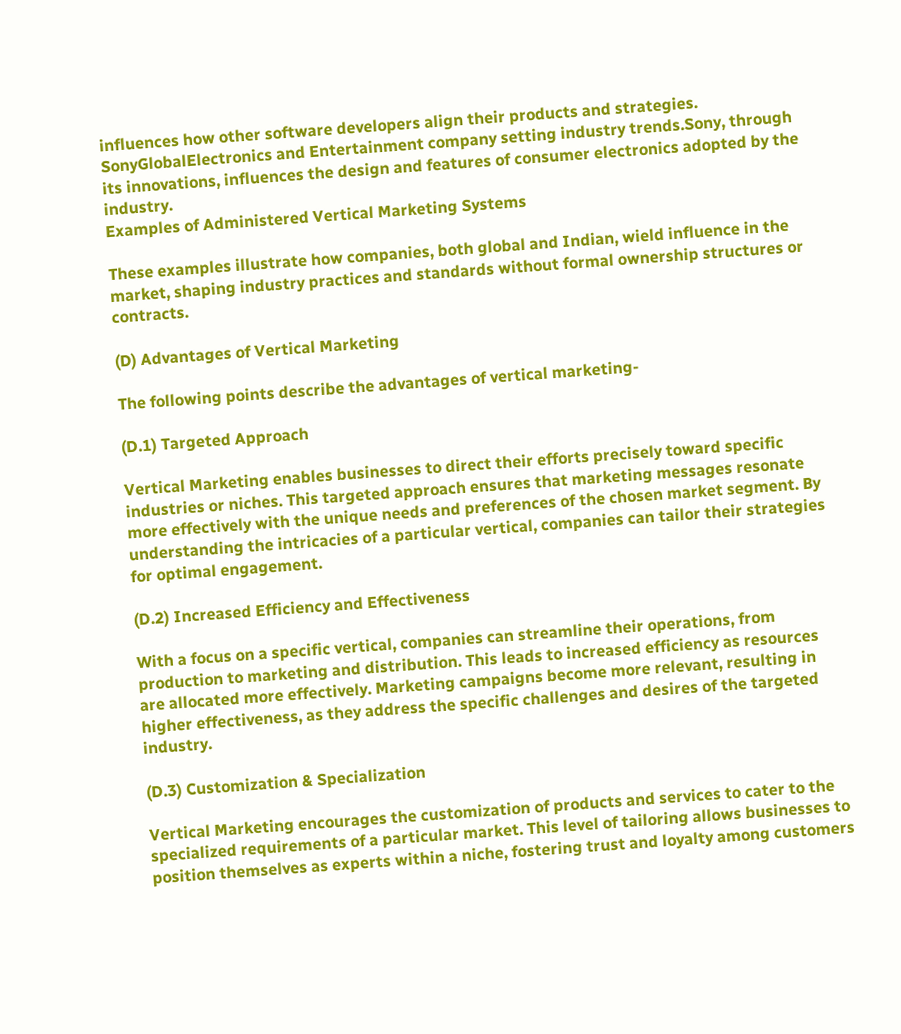influences how other software developers align their products and strategies.
SonyGlobalElectronics and Entertainment company setting industry trends.Sony, through its innovations, influences the design and features of consumer electronics adopted by the industry.
Examples of Administered Vertical Marketing Systems

These examples illustrate how companies, both global and Indian, wield influence in the market, shaping industry practices and standards without formal ownership structures or contracts.

(D) Advantages of Vertical Marketing

The following points describe the advantages of vertical marketing-

(D.1) Targeted Approach

Vertical Marketing enables businesses to direct their efforts precisely toward specific industries or niches. This targeted approach ensures that marketing messages resonate more effectively with the unique needs and preferences of the chosen market segment. By understanding the intricacies of a particular vertical, companies can tailor their strategies for optimal engagement.

(D.2) Increased Efficiency and Effectiveness

With a focus on a specific vertical, companies can streamline their operations, from production to marketing and distribution. This leads to increased efficiency as resources are allocated more effectively. Marketing campaigns become more relevant, resulting in higher effectiveness, as they address the specific challenges and desires of the targeted industry.

(D.3) Customization & Specialization

Vertical Marketing encourages the customization of products and services to cater to the specialized requirements of a particular market. This level of tailoring allows businesses to position themselves as experts within a niche, fostering trust and loyalty among customers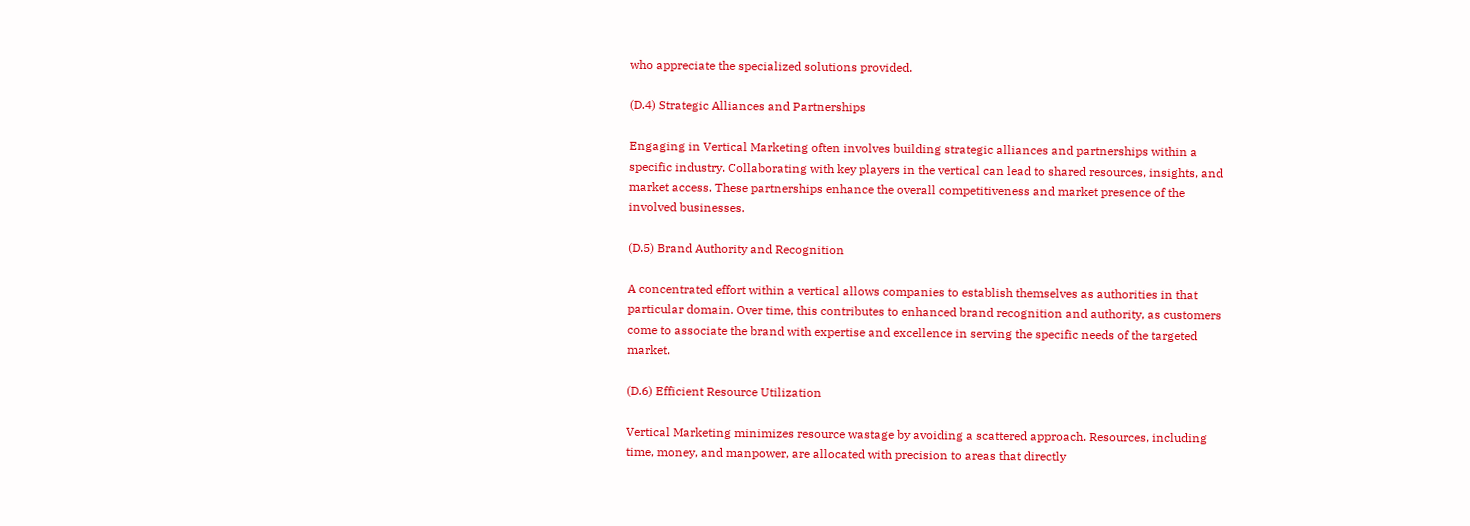who appreciate the specialized solutions provided.

(D.4) Strategic Alliances and Partnerships

Engaging in Vertical Marketing often involves building strategic alliances and partnerships within a specific industry. Collaborating with key players in the vertical can lead to shared resources, insights, and market access. These partnerships enhance the overall competitiveness and market presence of the involved businesses.

(D.5) Brand Authority and Recognition

A concentrated effort within a vertical allows companies to establish themselves as authorities in that particular domain. Over time, this contributes to enhanced brand recognition and authority, as customers come to associate the brand with expertise and excellence in serving the specific needs of the targeted market.

(D.6) Efficient Resource Utilization

Vertical Marketing minimizes resource wastage by avoiding a scattered approach. Resources, including time, money, and manpower, are allocated with precision to areas that directly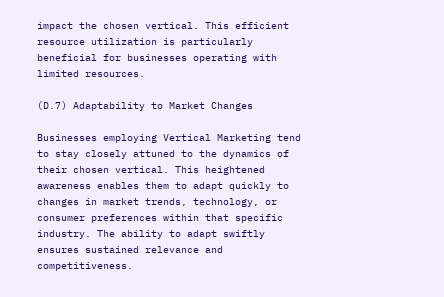impact the chosen vertical. This efficient resource utilization is particularly beneficial for businesses operating with limited resources.

(D.7) Adaptability to Market Changes

Businesses employing Vertical Marketing tend to stay closely attuned to the dynamics of their chosen vertical. This heightened awareness enables them to adapt quickly to changes in market trends, technology, or consumer preferences within that specific industry. The ability to adapt swiftly ensures sustained relevance and competitiveness.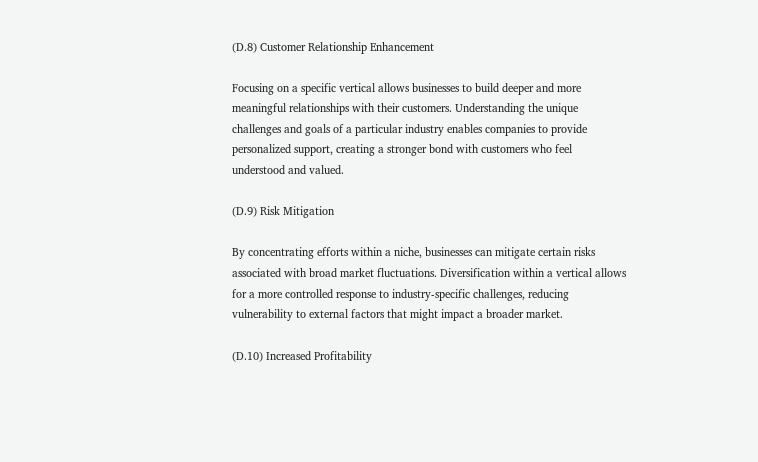(D.8) Customer Relationship Enhancement

Focusing on a specific vertical allows businesses to build deeper and more meaningful relationships with their customers. Understanding the unique challenges and goals of a particular industry enables companies to provide personalized support, creating a stronger bond with customers who feel understood and valued.

(D.9) Risk Mitigation

By concentrating efforts within a niche, businesses can mitigate certain risks associated with broad market fluctuations. Diversification within a vertical allows for a more controlled response to industry-specific challenges, reducing vulnerability to external factors that might impact a broader market.

(D.10) Increased Profitability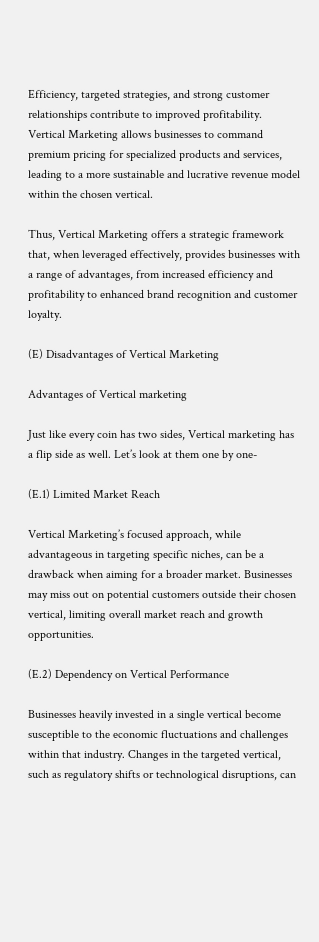Efficiency, targeted strategies, and strong customer relationships contribute to improved profitability. Vertical Marketing allows businesses to command premium pricing for specialized products and services, leading to a more sustainable and lucrative revenue model within the chosen vertical.

Thus, Vertical Marketing offers a strategic framework that, when leveraged effectively, provides businesses with a range of advantages, from increased efficiency and profitability to enhanced brand recognition and customer loyalty.

(E) Disadvantages of Vertical Marketing

Advantages of Vertical marketing

Just like every coin has two sides, Vertical marketing has a flip side as well. Let’s look at them one by one-

(E.1) Limited Market Reach

Vertical Marketing’s focused approach, while advantageous in targeting specific niches, can be a drawback when aiming for a broader market. Businesses may miss out on potential customers outside their chosen vertical, limiting overall market reach and growth opportunities.

(E.2) Dependency on Vertical Performance

Businesses heavily invested in a single vertical become susceptible to the economic fluctuations and challenges within that industry. Changes in the targeted vertical, such as regulatory shifts or technological disruptions, can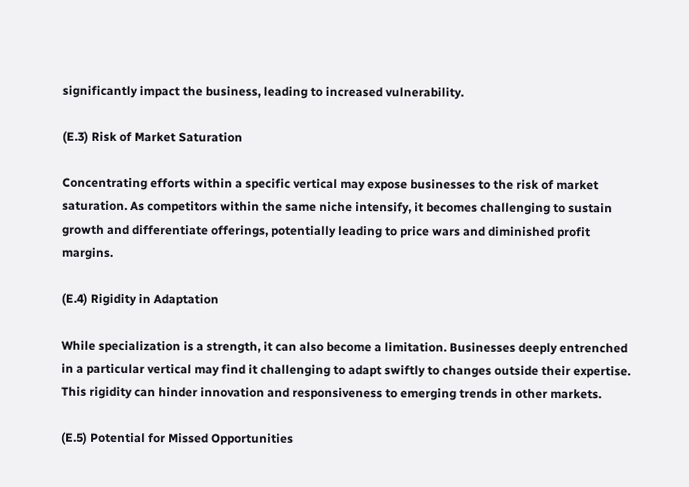significantly impact the business, leading to increased vulnerability.

(E.3) Risk of Market Saturation

Concentrating efforts within a specific vertical may expose businesses to the risk of market saturation. As competitors within the same niche intensify, it becomes challenging to sustain growth and differentiate offerings, potentially leading to price wars and diminished profit margins.

(E.4) Rigidity in Adaptation

While specialization is a strength, it can also become a limitation. Businesses deeply entrenched in a particular vertical may find it challenging to adapt swiftly to changes outside their expertise. This rigidity can hinder innovation and responsiveness to emerging trends in other markets.

(E.5) Potential for Missed Opportunities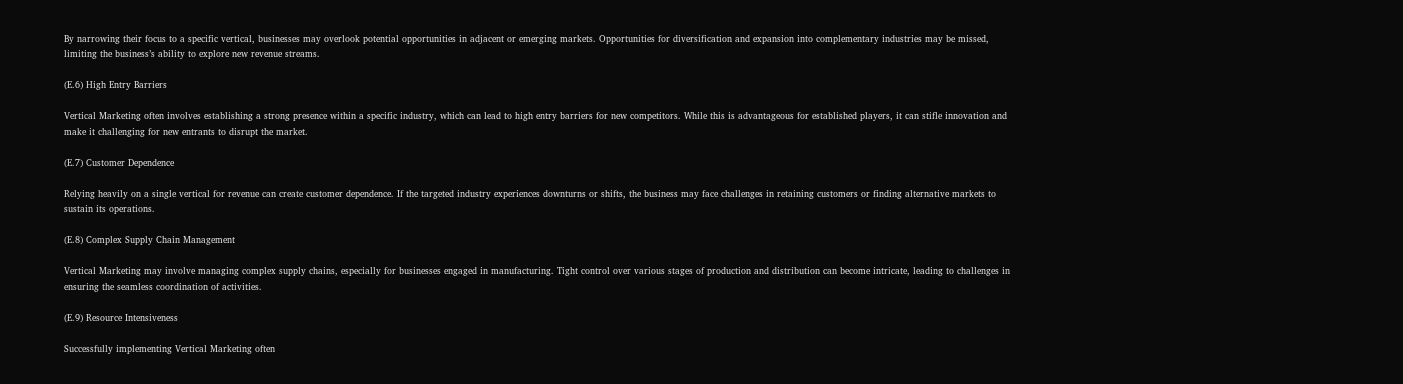By narrowing their focus to a specific vertical, businesses may overlook potential opportunities in adjacent or emerging markets. Opportunities for diversification and expansion into complementary industries may be missed, limiting the business’s ability to explore new revenue streams.

(E.6) High Entry Barriers

Vertical Marketing often involves establishing a strong presence within a specific industry, which can lead to high entry barriers for new competitors. While this is advantageous for established players, it can stifle innovation and make it challenging for new entrants to disrupt the market.

(E.7) Customer Dependence

Relying heavily on a single vertical for revenue can create customer dependence. If the targeted industry experiences downturns or shifts, the business may face challenges in retaining customers or finding alternative markets to sustain its operations.

(E.8) Complex Supply Chain Management

Vertical Marketing may involve managing complex supply chains, especially for businesses engaged in manufacturing. Tight control over various stages of production and distribution can become intricate, leading to challenges in ensuring the seamless coordination of activities.

(E.9) Resource Intensiveness

Successfully implementing Vertical Marketing often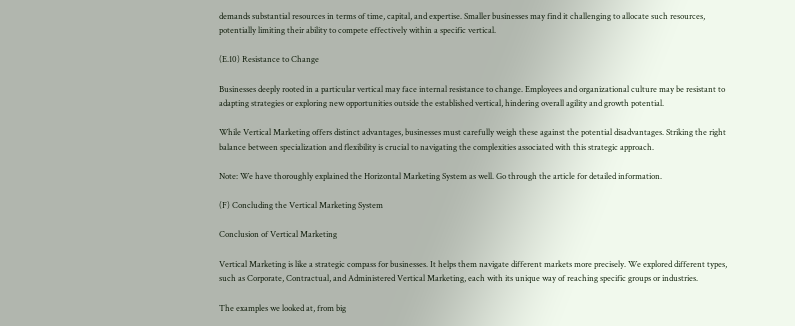demands substantial resources in terms of time, capital, and expertise. Smaller businesses may find it challenging to allocate such resources, potentially limiting their ability to compete effectively within a specific vertical.

(E.10) Resistance to Change

Businesses deeply rooted in a particular vertical may face internal resistance to change. Employees and organizational culture may be resistant to adapting strategies or exploring new opportunities outside the established vertical, hindering overall agility and growth potential.

While Vertical Marketing offers distinct advantages, businesses must carefully weigh these against the potential disadvantages. Striking the right balance between specialization and flexibility is crucial to navigating the complexities associated with this strategic approach.

Note: We have thoroughly explained the Horizontal Marketing System as well. Go through the article for detailed information.

(F) Concluding the Vertical Marketing System

Conclusion of Vertical Marketing

Vertical Marketing is like a strategic compass for businesses. It helps them navigate different markets more precisely. We explored different types, such as Corporate, Contractual, and Administered Vertical Marketing, each with its unique way of reaching specific groups or industries.

The examples we looked at, from big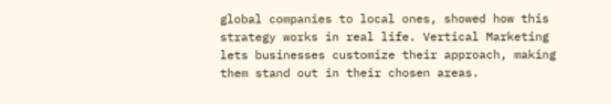global companies to local ones, showed how this strategy works in real life. Vertical Marketing lets businesses customize their approach, making them stand out in their chosen areas.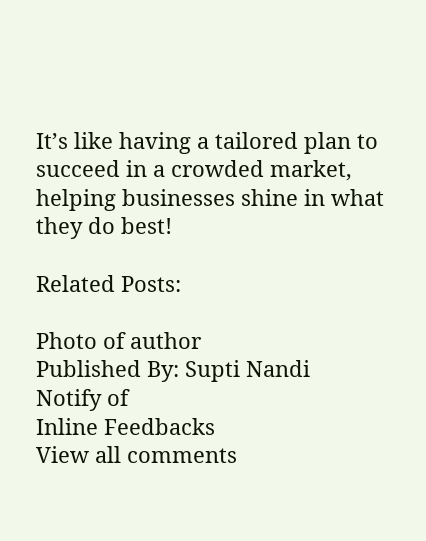It’s like having a tailored plan to succeed in a crowded market, helping businesses shine in what they do best!

Related Posts:

Photo of author
Published By: Supti Nandi
Notify of
Inline Feedbacks
View all comments